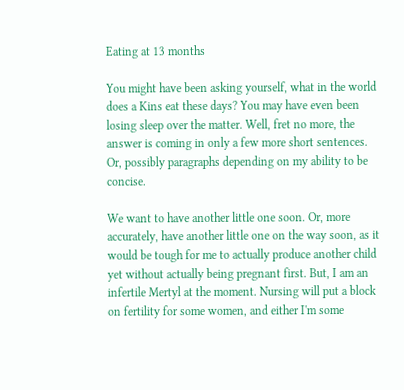Eating at 13 months

You might have been asking yourself, what in the world does a Kins eat these days? You may have even been losing sleep over the matter. Well, fret no more, the answer is coming in only a few more short sentences. Or, possibly paragraphs depending on my ability to be concise.

We want to have another little one soon. Or, more accurately, have another little one on the way soon, as it would be tough for me to actually produce another child yet without actually being pregnant first. But, I am an infertile Mertyl at the moment. Nursing will put a block on fertility for some women, and either I'm some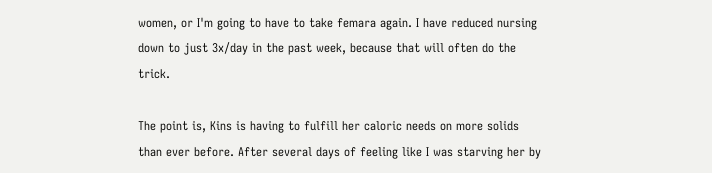women, or I'm going to have to take femara again. I have reduced nursing down to just 3x/day in the past week, because that will often do the trick.

The point is, Kins is having to fulfill her caloric needs on more solids than ever before. After several days of feeling like I was starving her by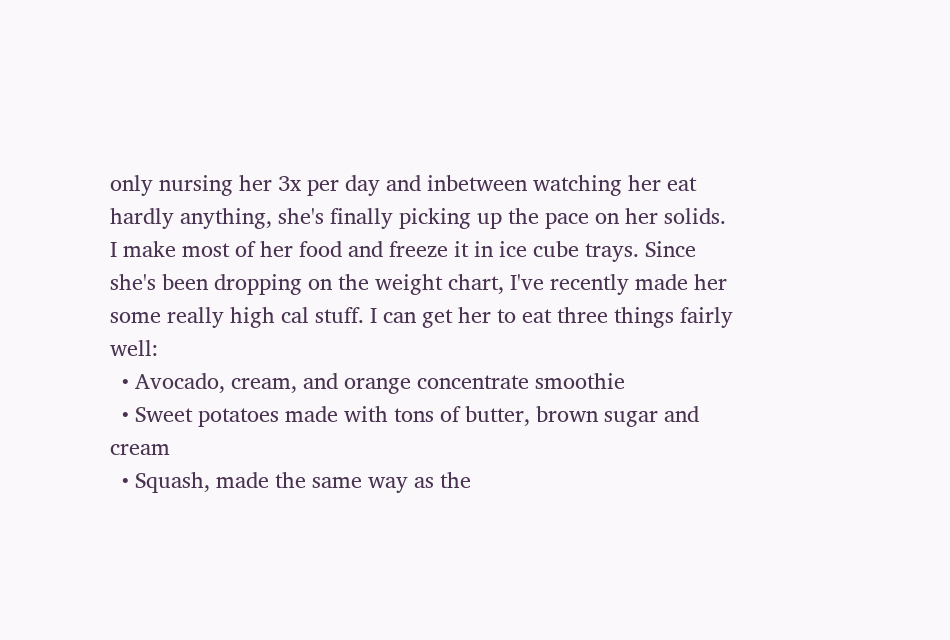only nursing her 3x per day and inbetween watching her eat hardly anything, she's finally picking up the pace on her solids. I make most of her food and freeze it in ice cube trays. Since she's been dropping on the weight chart, I've recently made her some really high cal stuff. I can get her to eat three things fairly well:
  • Avocado, cream, and orange concentrate smoothie
  • Sweet potatoes made with tons of butter, brown sugar and cream
  • Squash, made the same way as the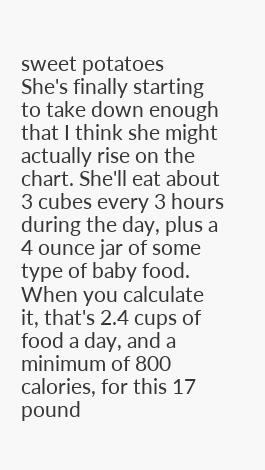sweet potatoes
She's finally starting to take down enough that I think she might actually rise on the chart. She'll eat about 3 cubes every 3 hours during the day, plus a 4 ounce jar of some type of baby food. When you calculate it, that's 2.4 cups of food a day, and a minimum of 800 calories, for this 17 pound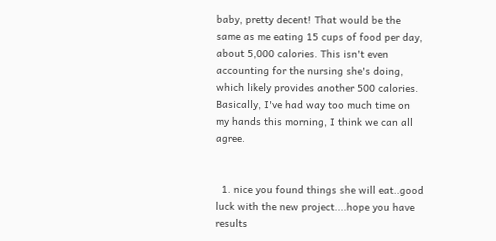baby, pretty decent! That would be the same as me eating 15 cups of food per day, about 5,000 calories. This isn't even accounting for the nursing she's doing, which likely provides another 500 calories. Basically, I've had way too much time on my hands this morning, I think we can all agree.


  1. nice you found things she will eat..good luck with the new project....hope you have results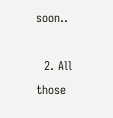soon..

  2. All those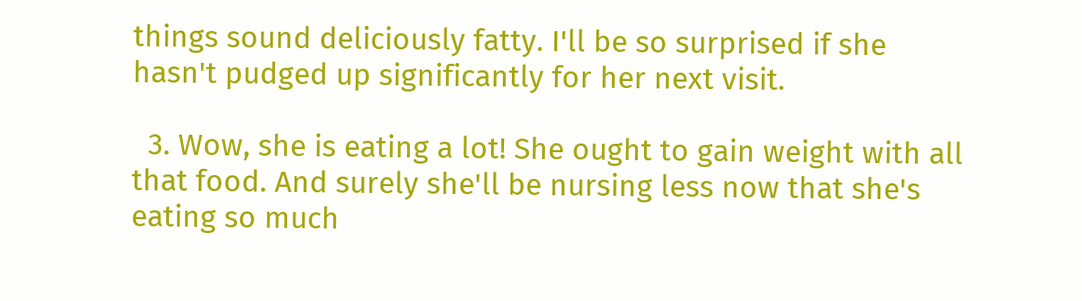things sound deliciously fatty. I'll be so surprised if she hasn't pudged up significantly for her next visit.

  3. Wow, she is eating a lot! She ought to gain weight with all that food. And surely she'll be nursing less now that she's eating so much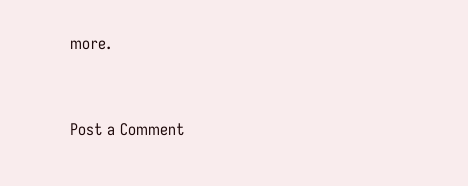more.


Post a Comment